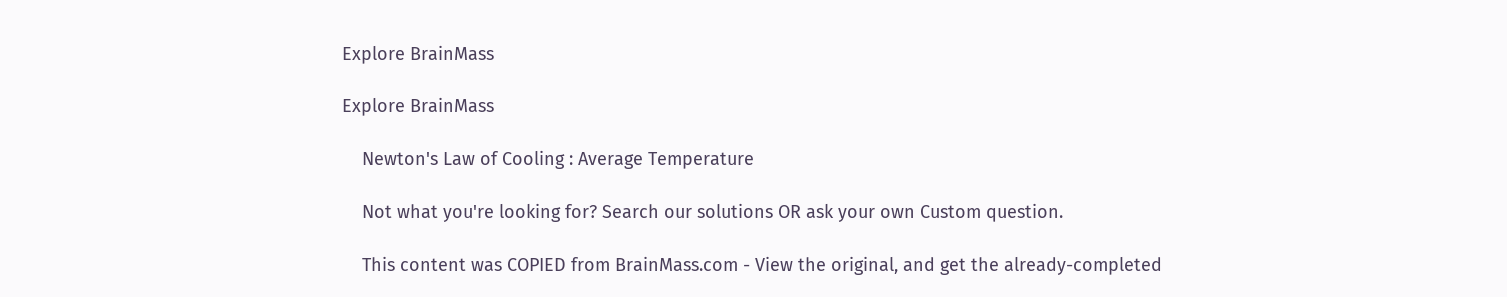Explore BrainMass

Explore BrainMass

    Newton's Law of Cooling : Average Temperature

    Not what you're looking for? Search our solutions OR ask your own Custom question.

    This content was COPIED from BrainMass.com - View the original, and get the already-completed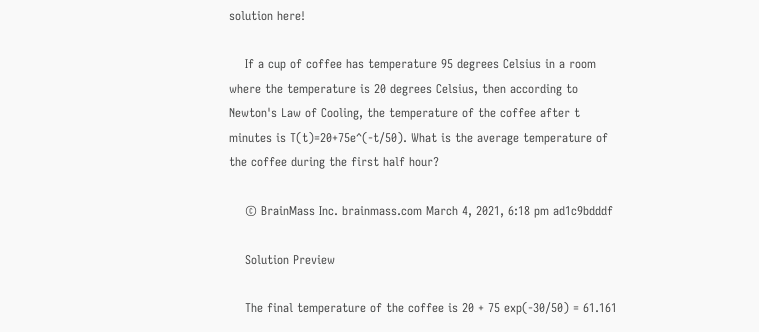solution here!

    If a cup of coffee has temperature 95 degrees Celsius in a room where the temperature is 20 degrees Celsius, then according to Newton's Law of Cooling, the temperature of the coffee after t minutes is T(t)=20+75e^(-t/50). What is the average temperature of the coffee during the first half hour?

    © BrainMass Inc. brainmass.com March 4, 2021, 6:18 pm ad1c9bdddf

    Solution Preview

    The final temperature of the coffee is 20 + 75 exp(-30/50) = 61.161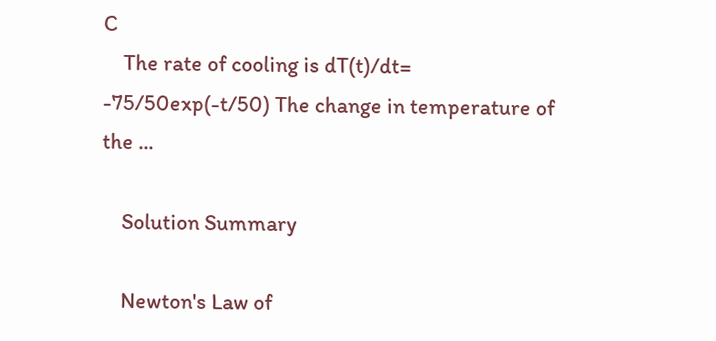C
    The rate of cooling is dT(t)/dt= -75/50exp(-t/50) The change in temperature of the ...

    Solution Summary

    Newton's Law of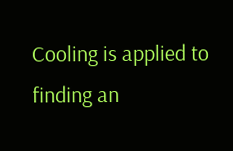Cooling is applied to finding an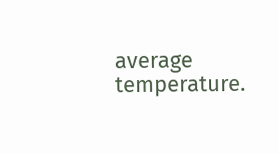average temperature.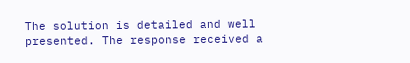The solution is detailed and well presented. The response received a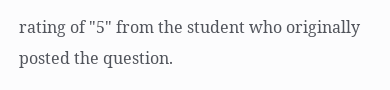rating of "5" from the student who originally posted the question.